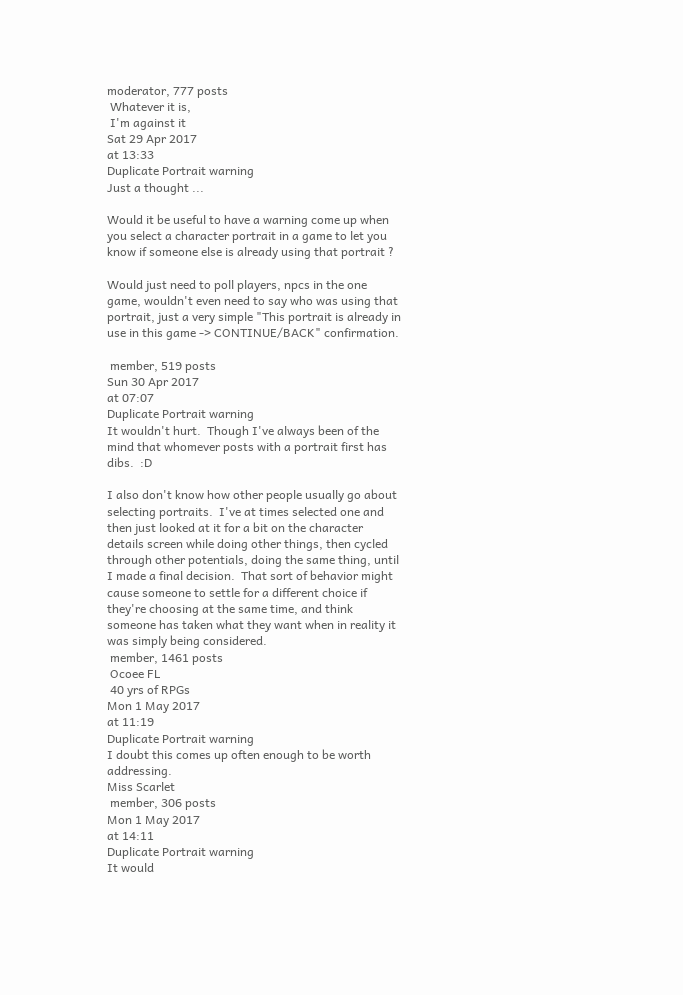moderator, 777 posts
 Whatever it is,
 I'm against it
Sat 29 Apr 2017
at 13:33
Duplicate Portrait warning
Just a thought ...

Would it be useful to have a warning come up when you select a character portrait in a game to let you know if someone else is already using that portrait ?

Would just need to poll players, npcs in the one game, wouldn't even need to say who was using that portrait, just a very simple "This portrait is already in use in this game -> CONTINUE/BACK" confirmation.

 member, 519 posts
Sun 30 Apr 2017
at 07:07
Duplicate Portrait warning
It wouldn't hurt.  Though I've always been of the mind that whomever posts with a portrait first has dibs.  :D

I also don't know how other people usually go about selecting portraits.  I've at times selected one and then just looked at it for a bit on the character details screen while doing other things, then cycled through other potentials, doing the same thing, until I made a final decision.  That sort of behavior might cause someone to settle for a different choice if they're choosing at the same time, and think someone has taken what they want when in reality it was simply being considered.
 member, 1461 posts
 Ocoee FL
 40 yrs of RPGs
Mon 1 May 2017
at 11:19
Duplicate Portrait warning
I doubt this comes up often enough to be worth addressing.
Miss Scarlet
 member, 306 posts
Mon 1 May 2017
at 14:11
Duplicate Portrait warning
It would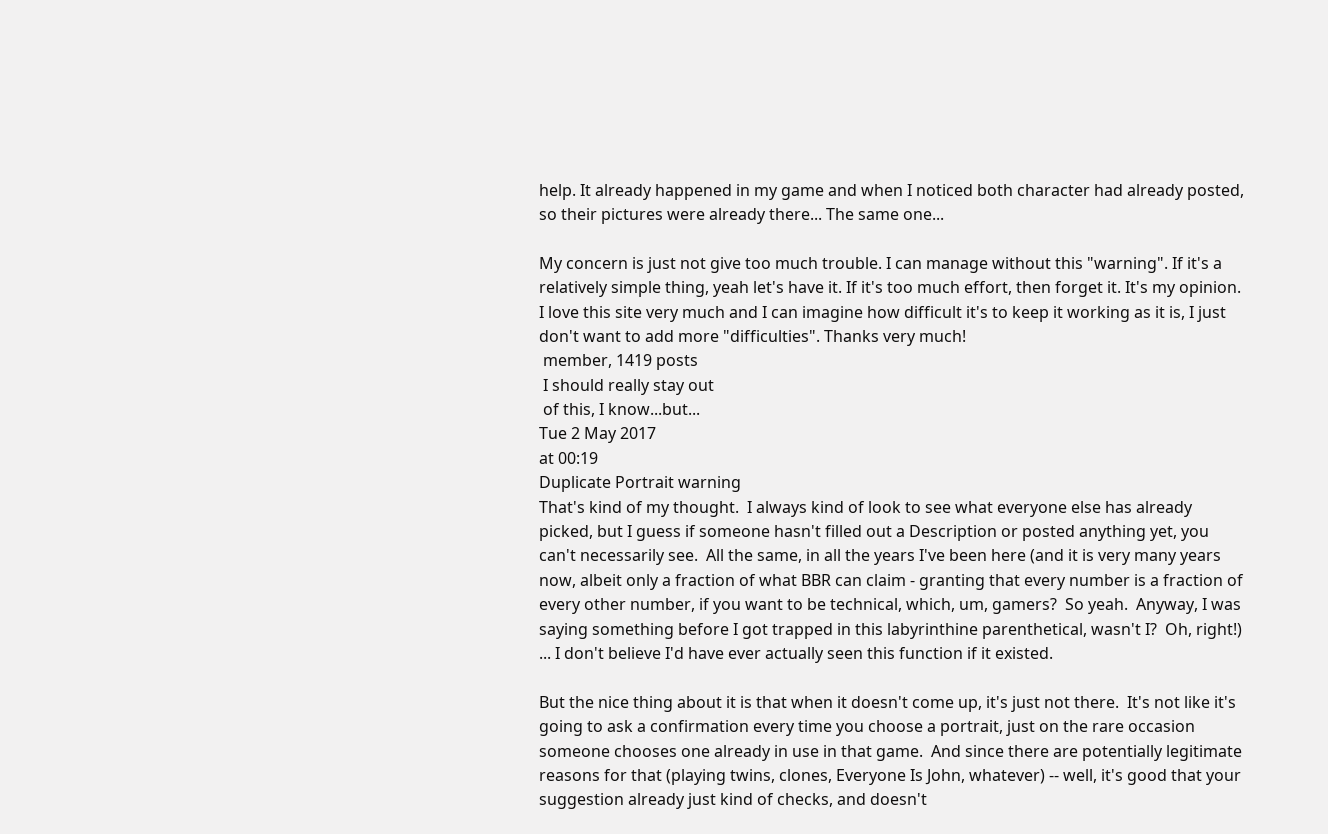help. It already happened in my game and when I noticed both character had already posted, so their pictures were already there... The same one...

My concern is just not give too much trouble. I can manage without this "warning". If it's a relatively simple thing, yeah let's have it. If it's too much effort, then forget it. It's my opinion. I love this site very much and I can imagine how difficult it's to keep it working as it is, I just don't want to add more "difficulties". Thanks very much!
 member, 1419 posts
 I should really stay out
 of this, I know...but...
Tue 2 May 2017
at 00:19
Duplicate Portrait warning
That's kind of my thought.  I always kind of look to see what everyone else has already picked, but I guess if someone hasn't filled out a Description or posted anything yet, you can't necessarily see.  All the same, in all the years I've been here (and it is very many years now, albeit only a fraction of what BBR can claim - granting that every number is a fraction of every other number, if you want to be technical, which, um, gamers?  So yeah.  Anyway, I was saying something before I got trapped in this labyrinthine parenthetical, wasn't I?  Oh, right!) ... I don't believe I'd have ever actually seen this function if it existed.

But the nice thing about it is that when it doesn't come up, it's just not there.  It's not like it's going to ask a confirmation every time you choose a portrait, just on the rare occasion someone chooses one already in use in that game.  And since there are potentially legitimate reasons for that (playing twins, clones, Everyone Is John, whatever) -- well, it's good that your suggestion already just kind of checks, and doesn't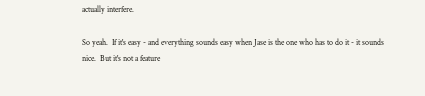actually interfere.

So yeah.  If it's easy - and everything sounds easy when Jase is the one who has to do it - it sounds nice.  But it's not a feature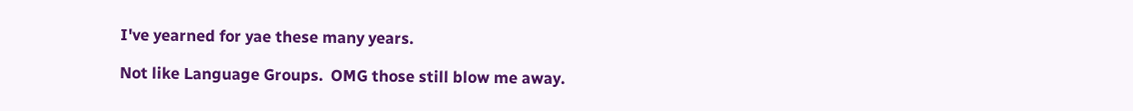I've yearned for yae these many years.

Not like Language Groups.  OMG those still blow me away.